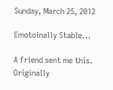Sunday, March 25, 2012

Emotoinally Stable...

A friend sent me this.
Originally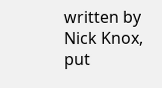written by Nick Knox, put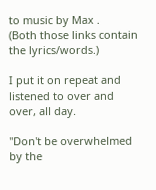to music by Max .
(Both those links contain the lyrics/words.)

I put it on repeat and listened to over and over, all day.

"Don't be overwhelmed by the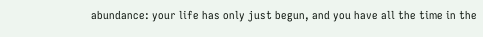abundance: your life has only just begun, and you have all the time in the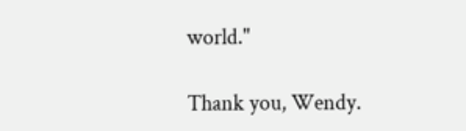world."

Thank you, Wendy.